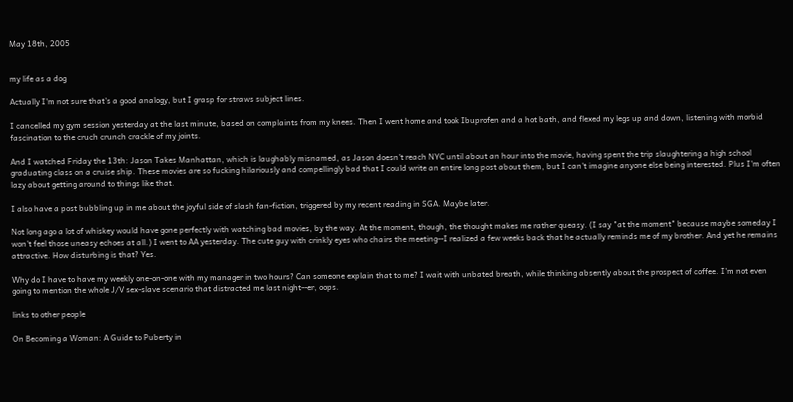May 18th, 2005


my life as a dog

Actually I'm not sure that's a good analogy, but I grasp for straws subject lines.

I cancelled my gym session yesterday at the last minute, based on complaints from my knees. Then I went home and took Ibuprofen and a hot bath, and flexed my legs up and down, listening with morbid fascination to the cruch crunch crackle of my joints.

And I watched Friday the 13th: Jason Takes Manhattan, which is laughably misnamed, as Jason doesn't reach NYC until about an hour into the movie, having spent the trip slaughtering a high school graduating class on a cruise ship. These movies are so fucking hilariously and compellingly bad that I could write an entire long post about them, but I can't imagine anyone else being interested. Plus I'm often lazy about getting around to things like that.

I also have a post bubbling up in me about the joyful side of slash fan-fiction, triggered by my recent reading in SGA. Maybe later.

Not long ago a lot of whiskey would have gone perfectly with watching bad movies, by the way. At the moment, though, the thought makes me rather queasy. (I say "at the moment" because maybe someday I won't feel those uneasy echoes at all.) I went to AA yesterday. The cute guy with crinkly eyes who chairs the meeting--I realized a few weeks back that he actually reminds me of my brother. And yet he remains attractive. How disturbing is that? Yes.

Why do I have to have my weekly one-on-one with my manager in two hours? Can someone explain that to me? I wait with unbated breath, while thinking absently about the prospect of coffee. I'm not even going to mention the whole J/V sex-slave scenario that distracted me last night--er, oops.

links to other people

On Becoming a Woman: A Guide to Puberty in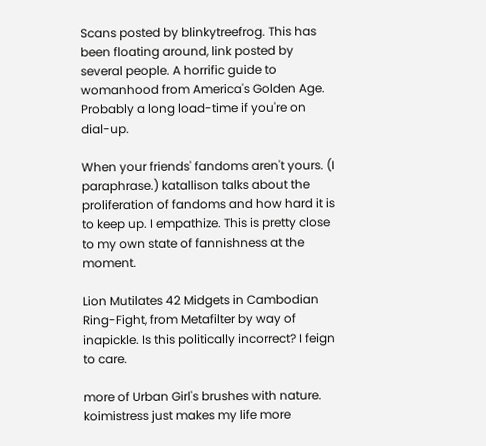Scans posted by blinkytreefrog. This has been floating around, link posted by several people. A horrific guide to womanhood from America's Golden Age. Probably a long load-time if you're on dial-up.

When your friends' fandoms aren't yours. (I paraphrase.) katallison talks about the proliferation of fandoms and how hard it is to keep up. I empathize. This is pretty close to my own state of fannishness at the moment.

Lion Mutilates 42 Midgets in Cambodian Ring-Fight, from Metafilter by way of inapickle. Is this politically incorrect? I feign to care.

more of Urban Girl's brushes with nature. koimistress just makes my life more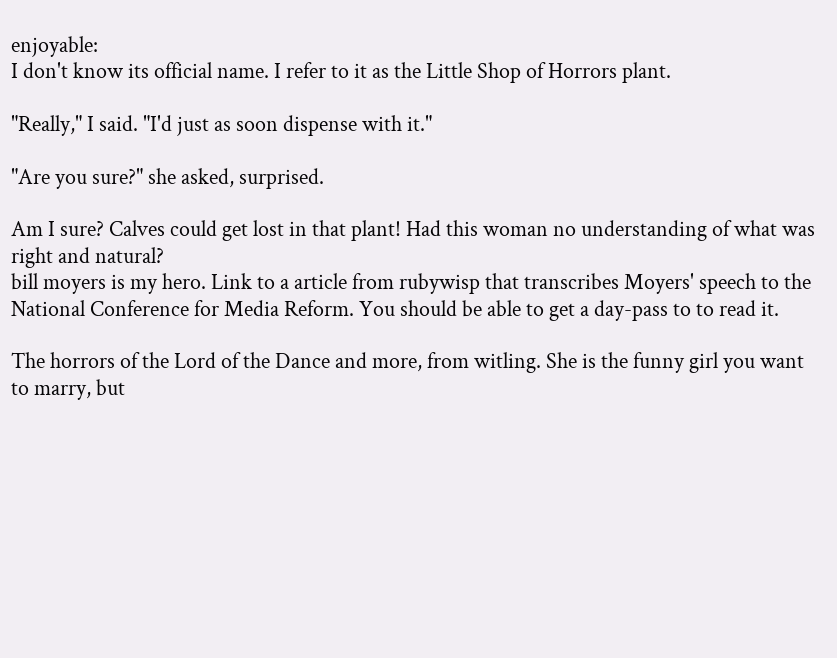enjoyable:
I don't know its official name. I refer to it as the Little Shop of Horrors plant.

"Really," I said. "I'd just as soon dispense with it."

"Are you sure?" she asked, surprised.

Am I sure? Calves could get lost in that plant! Had this woman no understanding of what was right and natural?
bill moyers is my hero. Link to a article from rubywisp that transcribes Moyers' speech to the National Conference for Media Reform. You should be able to get a day-pass to to read it.

The horrors of the Lord of the Dance and more, from witling. She is the funny girl you want to marry, but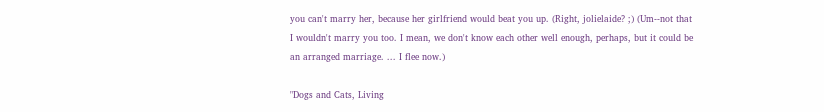you can't marry her, because her girlfriend would beat you up. (Right, jolielaide? ;) (Um--not that I wouldn't marry you too. I mean, we don't know each other well enough, perhaps, but it could be an arranged marriage. ... I flee now.)

"Dogs and Cats, Living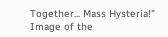Together... Mass Hysteria!" Image of the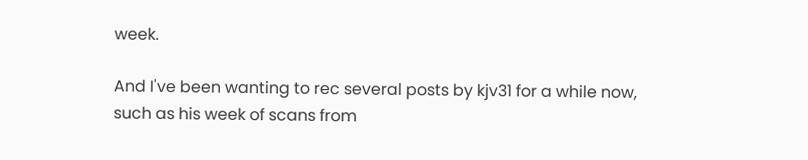week.

And I've been wanting to rec several posts by kjv31 for a while now, such as his week of scans from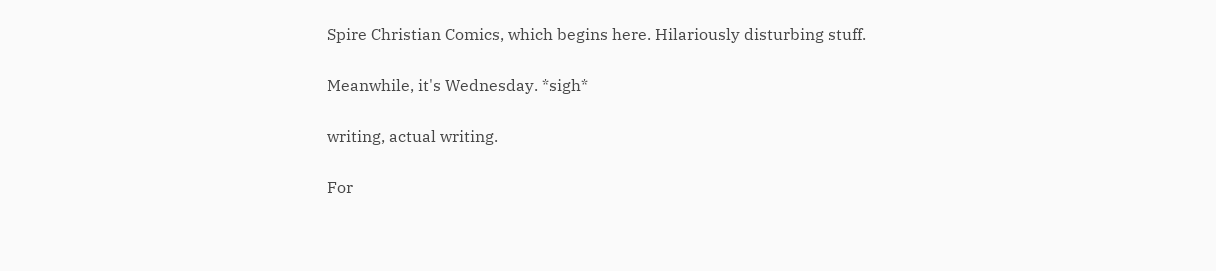Spire Christian Comics, which begins here. Hilariously disturbing stuff.

Meanwhile, it's Wednesday. *sigh*

writing, actual writing.

For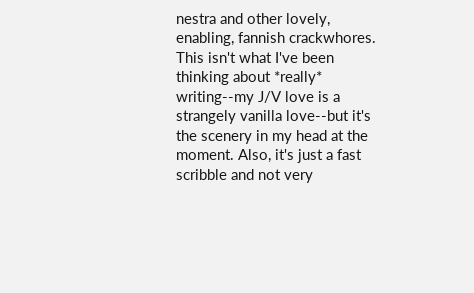nestra and other lovely, enabling, fannish crackwhores. This isn't what I've been thinking about *really* writing--my J/V love is a strangely vanilla love--but it's the scenery in my head at the moment. Also, it's just a fast scribble and not very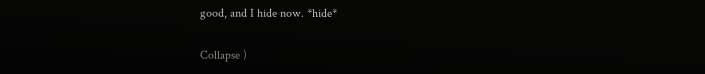good, and I hide now. *hide*

Collapse )